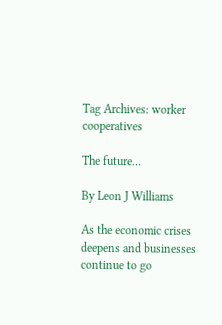Tag Archives: worker cooperatives

The future…

By Leon J Williams

As the economic crises deepens and businesses continue to go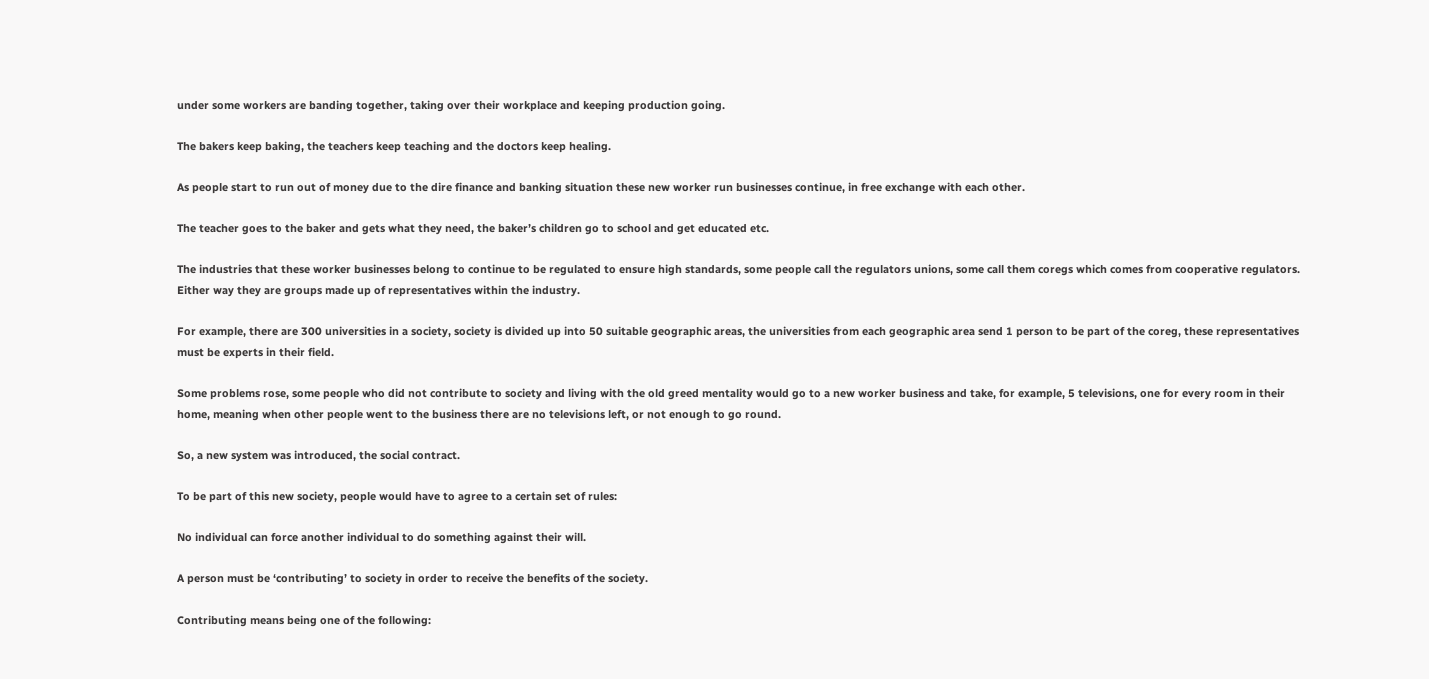under some workers are banding together, taking over their workplace and keeping production going.

The bakers keep baking, the teachers keep teaching and the doctors keep healing.

As people start to run out of money due to the dire finance and banking situation these new worker run businesses continue, in free exchange with each other.

The teacher goes to the baker and gets what they need, the baker’s children go to school and get educated etc.

The industries that these worker businesses belong to continue to be regulated to ensure high standards, some people call the regulators unions, some call them coregs which comes from cooperative regulators.
Either way they are groups made up of representatives within the industry.

For example, there are 300 universities in a society, society is divided up into 50 suitable geographic areas, the universities from each geographic area send 1 person to be part of the coreg, these representatives must be experts in their field.

Some problems rose, some people who did not contribute to society and living with the old greed mentality would go to a new worker business and take, for example, 5 televisions, one for every room in their home, meaning when other people went to the business there are no televisions left, or not enough to go round.

So, a new system was introduced, the social contract.

To be part of this new society, people would have to agree to a certain set of rules:

No individual can force another individual to do something against their will.

A person must be ‘contributing’ to society in order to receive the benefits of the society.

Contributing means being one of the following: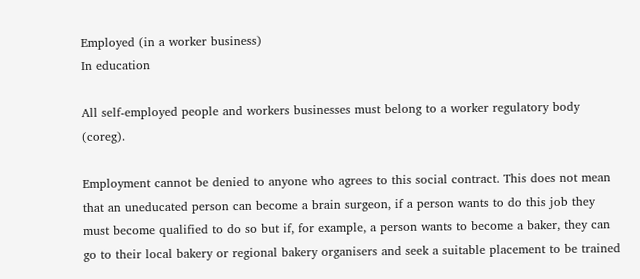Employed (in a worker business)
In education

All self-employed people and workers businesses must belong to a worker regulatory body (coreg).

Employment cannot be denied to anyone who agrees to this social contract. This does not mean that an uneducated person can become a brain surgeon, if a person wants to do this job they must become qualified to do so but if, for example, a person wants to become a baker, they can go to their local bakery or regional bakery organisers and seek a suitable placement to be trained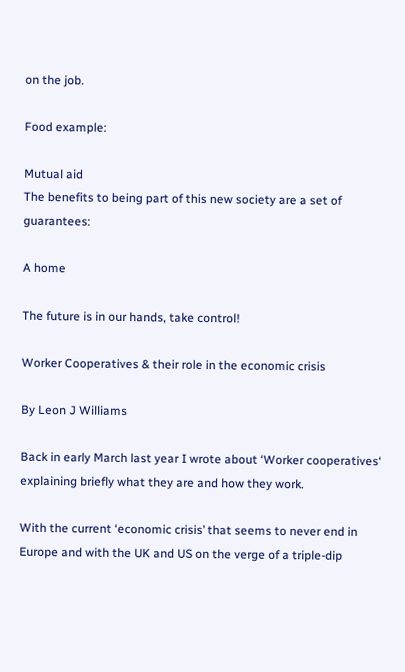on the job.

Food example:

Mutual aid
The benefits to being part of this new society are a set of guarantees:

A home

The future is in our hands, take control!

Worker Cooperatives & their role in the economic crisis

By Leon J Williams

Back in early March last year I wrote about ‘Worker cooperatives‘ explaining briefly what they are and how they work.

With the current ‘economic crisis’ that seems to never end in Europe and with the UK and US on the verge of a triple-dip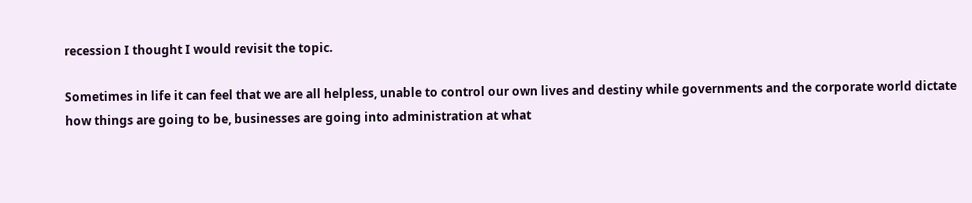recession I thought I would revisit the topic.

Sometimes in life it can feel that we are all helpless, unable to control our own lives and destiny while governments and the corporate world dictate how things are going to be, businesses are going into administration at what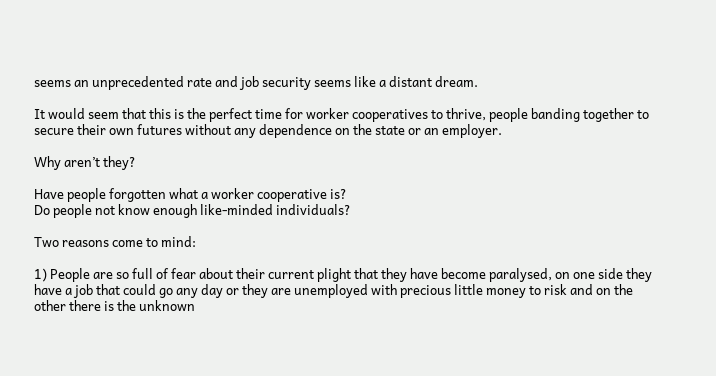seems an unprecedented rate and job security seems like a distant dream.

It would seem that this is the perfect time for worker cooperatives to thrive, people banding together to secure their own futures without any dependence on the state or an employer.

Why aren’t they?

Have people forgotten what a worker cooperative is?
Do people not know enough like-minded individuals?

Two reasons come to mind:

1) People are so full of fear about their current plight that they have become paralysed, on one side they have a job that could go any day or they are unemployed with precious little money to risk and on the other there is the unknown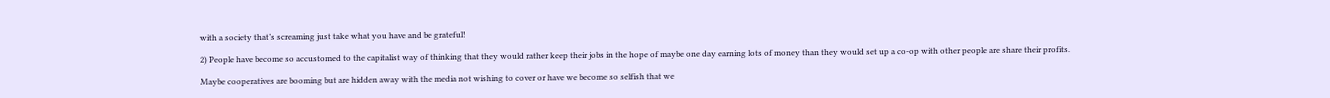with a society that’s screaming just take what you have and be grateful!

2) People have become so accustomed to the capitalist way of thinking that they would rather keep their jobs in the hope of maybe one day earning lots of money than they would set up a co-op with other people are share their profits.

Maybe cooperatives are booming but are hidden away with the media not wishing to cover or have we become so selfish that we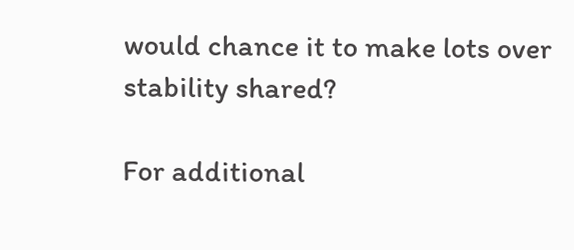would chance it to make lots over stability shared?

For additional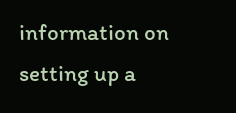information on setting up a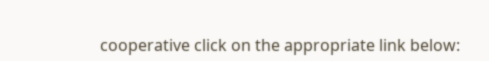cooperative click on the appropriate link below: